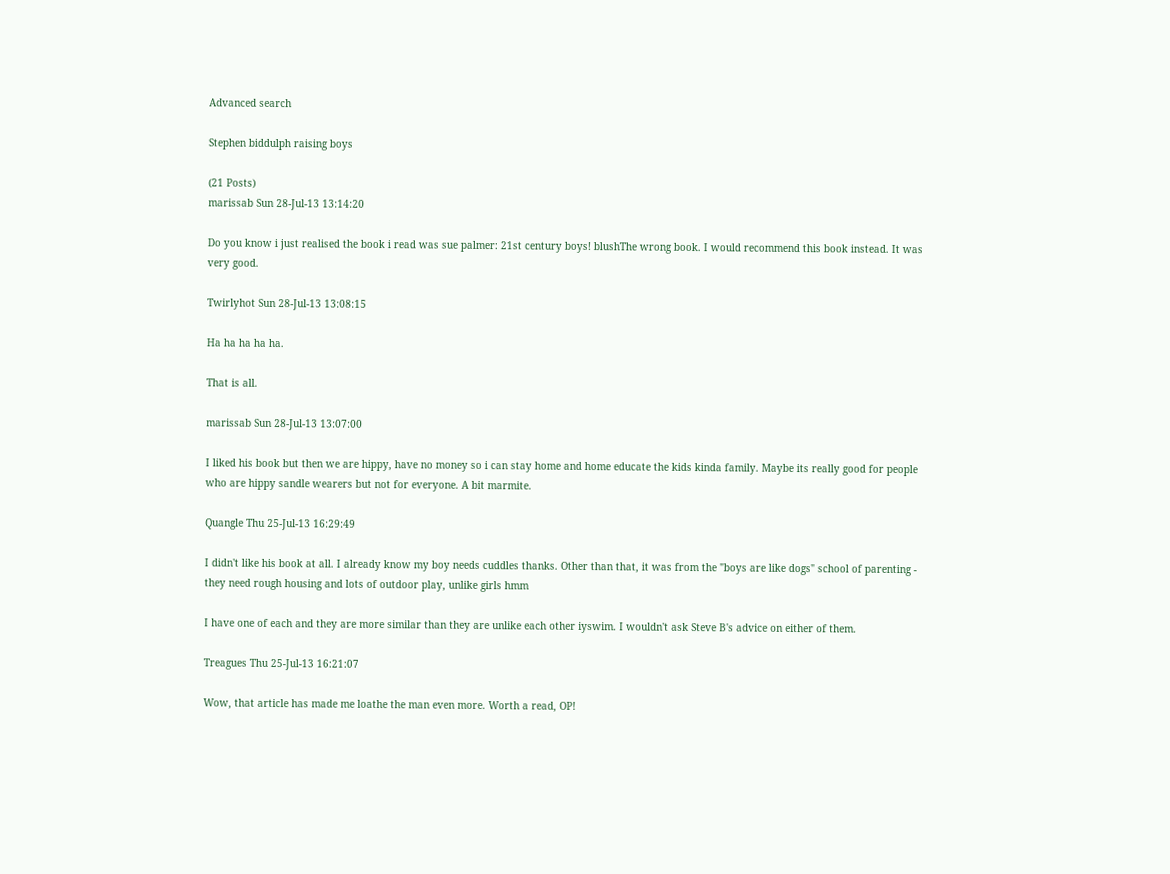Advanced search

Stephen biddulph raising boys

(21 Posts)
marissab Sun 28-Jul-13 13:14:20

Do you know i just realised the book i read was sue palmer: 21st century boys! blushThe wrong book. I would recommend this book instead. It was very good.

Twirlyhot Sun 28-Jul-13 13:08:15

Ha ha ha ha ha.

That is all.

marissab Sun 28-Jul-13 13:07:00

I liked his book but then we are hippy, have no money so i can stay home and home educate the kids kinda family. Maybe its really good for people who are hippy sandle wearers but not for everyone. A bit marmite.

Quangle Thu 25-Jul-13 16:29:49

I didn't like his book at all. I already know my boy needs cuddles thanks. Other than that, it was from the "boys are like dogs" school of parenting - they need rough housing and lots of outdoor play, unlike girls hmm

I have one of each and they are more similar than they are unlike each other iyswim. I wouldn't ask Steve B's advice on either of them.

Treagues Thu 25-Jul-13 16:21:07

Wow, that article has made me loathe the man even more. Worth a read, OP!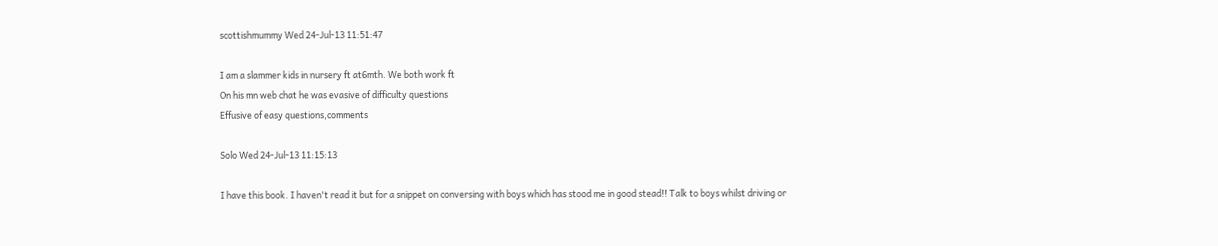scottishmummy Wed 24-Jul-13 11:51:47

I am a slammer kids in nursery ft at6mth. We both work ft
On his mn web chat he was evasive of difficulty questions
Effusive of easy questions,comments

Solo Wed 24-Jul-13 11:15:13

I have this book. I haven't read it but for a snippet on conversing with boys which has stood me in good stead!! Talk to boys whilst driving or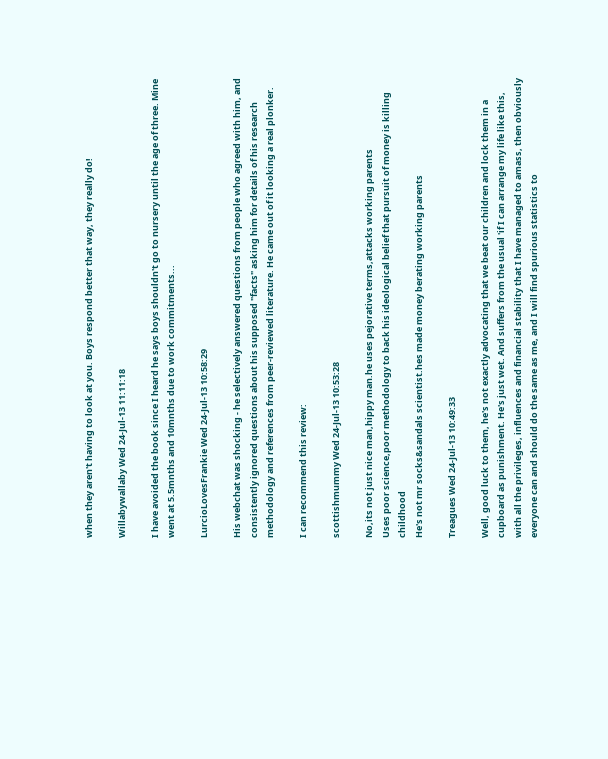when they aren't having to look at you. Boys respond better that way, they really do!

Willabywallaby Wed 24-Jul-13 11:11:18

I have avoided the book since I heard he says boys shouldn't go to nursery until the age of three. Mine went at 5.5mnths and 10mnths due to work commitments...

LurcioLovesFrankie Wed 24-Jul-13 10:58:29

His webchat was shocking - he selectively answered questions from people who agreed with him, and consistently ignored questions about his supposed "facts" asking him for details of his research methodology and references from peer-reviewed literature. He came out of it looking a real plonker.

I can recommend this review:

scottishmummy Wed 24-Jul-13 10:53:28

No,its not just nice man,hippy man.he uses pejorative terms,attacks working parents
Uses poor science,poor methodology to back his ideological belief that pursuit of money is killing childhood
He's not mr socks&sandals scientist.hes made money berating working parents

Treagues Wed 24-Jul-13 10:49:33

Well, good luck to them, he's not exactly advocating that we beat our children and lock them in a cupboard as punishment. He's just wet. And suffers from the usual 'if I can arrange my life like this, with all the privileges, influences and financial stability that I have managed to amass, then obviously everyone can and should do the same as me, and I will find spurious statistics to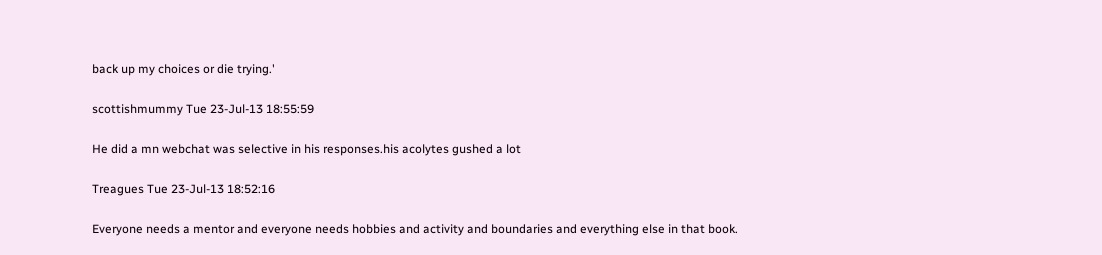back up my choices or die trying.'

scottishmummy Tue 23-Jul-13 18:55:59

He did a mn webchat was selective in his responses.his acolytes gushed a lot

Treagues Tue 23-Jul-13 18:52:16

Everyone needs a mentor and everyone needs hobbies and activity and boundaries and everything else in that book.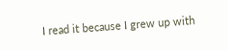I read it because I grew up with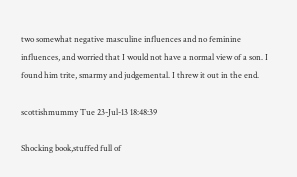two somewhat negative masculine influences and no feminine influences, and worried that I would not have a normal view of a son. I found him trite, smarmy and judgemental. I threw it out in the end.

scottishmummy Tue 23-Jul-13 18:48:39

Shocking book,stuffed full of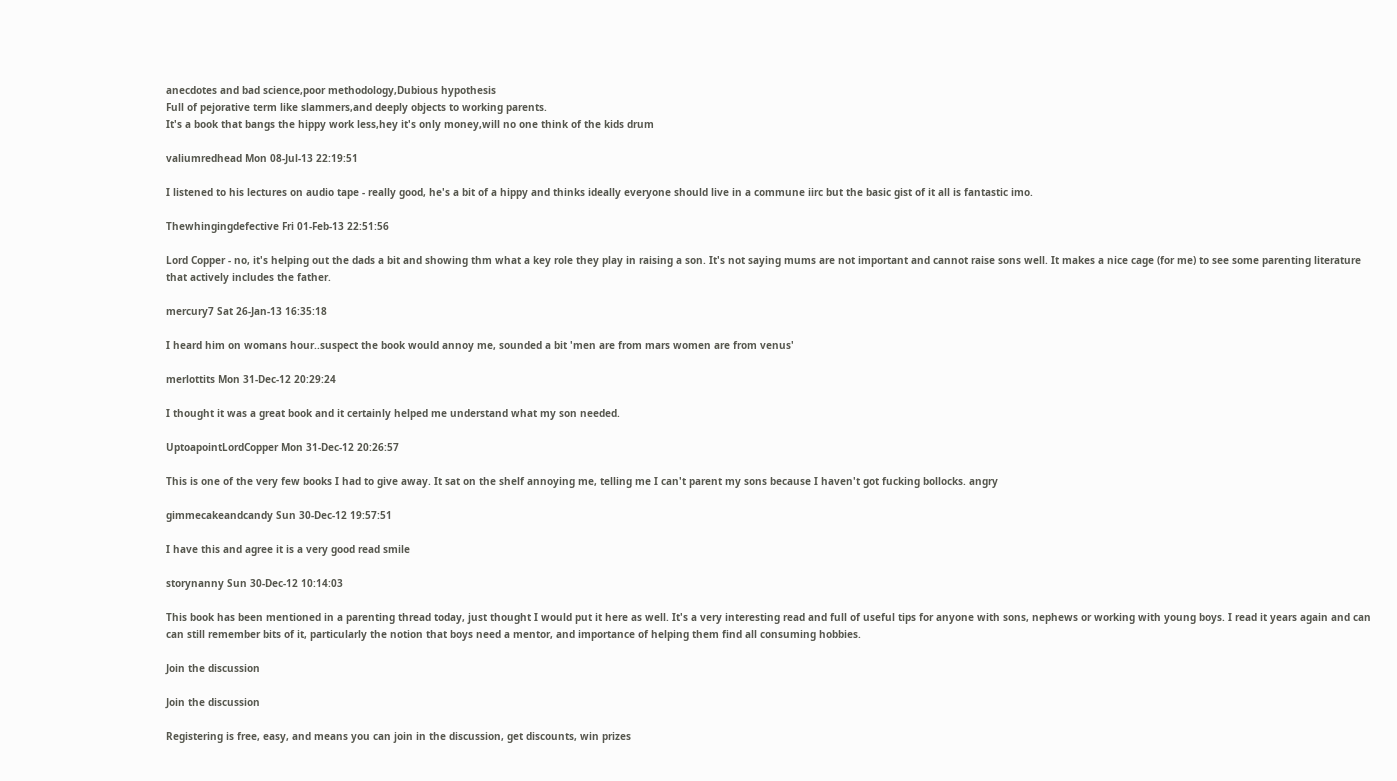anecdotes and bad science,poor methodology,Dubious hypothesis
Full of pejorative term like slammers,and deeply objects to working parents.
It's a book that bangs the hippy work less,hey it's only money,will no one think of the kids drum

valiumredhead Mon 08-Jul-13 22:19:51

I listened to his lectures on audio tape - really good, he's a bit of a hippy and thinks ideally everyone should live in a commune iirc but the basic gist of it all is fantastic imo.

Thewhingingdefective Fri 01-Feb-13 22:51:56

Lord Copper - no, it's helping out the dads a bit and showing thm what a key role they play in raising a son. It's not saying mums are not important and cannot raise sons well. It makes a nice cage (for me) to see some parenting literature that actively includes the father.

mercury7 Sat 26-Jan-13 16:35:18

I heard him on womans hour..suspect the book would annoy me, sounded a bit 'men are from mars women are from venus'

merlottits Mon 31-Dec-12 20:29:24

I thought it was a great book and it certainly helped me understand what my son needed.

UptoapointLordCopper Mon 31-Dec-12 20:26:57

This is one of the very few books I had to give away. It sat on the shelf annoying me, telling me I can't parent my sons because I haven't got fucking bollocks. angry

gimmecakeandcandy Sun 30-Dec-12 19:57:51

I have this and agree it is a very good read smile

storynanny Sun 30-Dec-12 10:14:03

This book has been mentioned in a parenting thread today, just thought I would put it here as well. It's a very interesting read and full of useful tips for anyone with sons, nephews or working with young boys. I read it years again and can can still remember bits of it, particularly the notion that boys need a mentor, and importance of helping them find all consuming hobbies.

Join the discussion

Join the discussion

Registering is free, easy, and means you can join in the discussion, get discounts, win prizes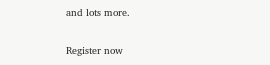and lots more.

Register now